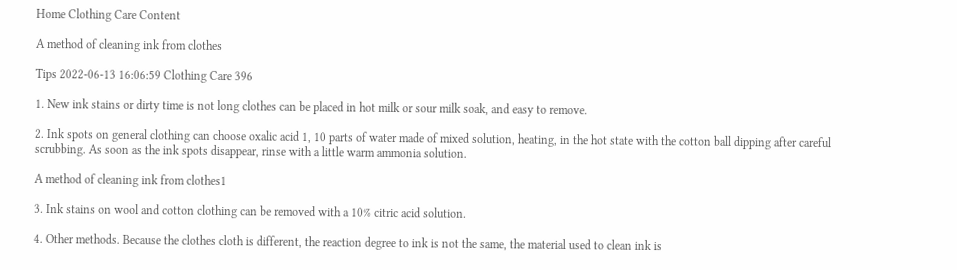Home Clothing Care Content

A method of cleaning ink from clothes

Tips 2022-06-13 16:06:59 Clothing Care 396

1. New ink stains or dirty time is not long clothes can be placed in hot milk or sour milk soak, and easy to remove.

2. Ink spots on general clothing can choose oxalic acid 1, 10 parts of water made of mixed solution, heating, in the hot state with the cotton ball dipping after careful scrubbing. As soon as the ink spots disappear, rinse with a little warm ammonia solution.

A method of cleaning ink from clothes1

3. Ink stains on wool and cotton clothing can be removed with a 10% citric acid solution.

4. Other methods. Because the clothes cloth is different, the reaction degree to ink is not the same, the material used to clean ink is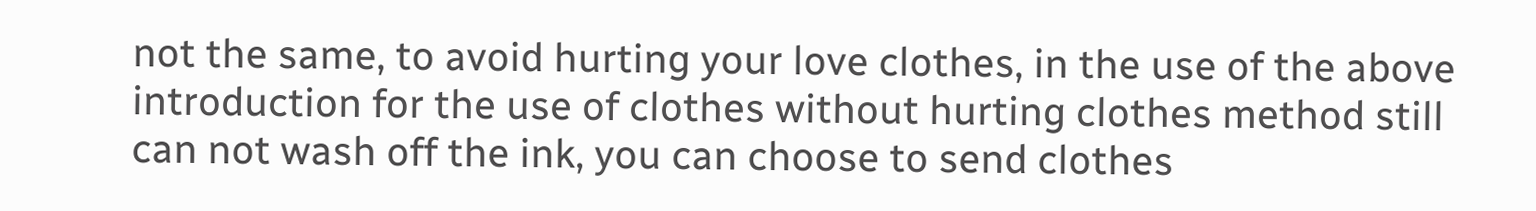not the same, to avoid hurting your love clothes, in the use of the above introduction for the use of clothes without hurting clothes method still can not wash off the ink, you can choose to send clothes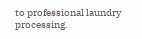to professional laundry processing.